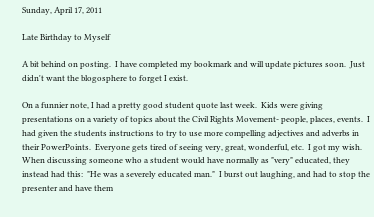Sunday, April 17, 2011

Late Birthday to Myself

A bit behind on posting.  I have completed my bookmark and will update pictures soon.  Just didn't want the blogosphere to forget I exist.

On a funnier note, I had a pretty good student quote last week.  Kids were giving presentations on a variety of topics about the Civil Rights Movement- people, places, events.  I had given the students instructions to try to use more compelling adjectives and adverbs in their PowerPoints.  Everyone gets tired of seeing very, great, wonderful, etc.  I got my wish.  When discussing someone who a student would have normally as "very" educated, they instead had this:  "He was a severely educated man."  I burst out laughing, and had to stop the presenter and have them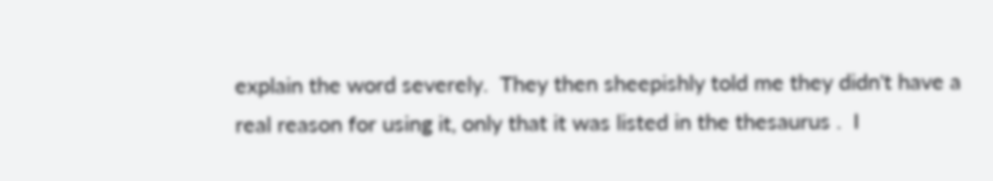explain the word severely.  They then sheepishly told me they didn't have a real reason for using it, only that it was listed in the thesaurus .  I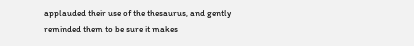applauded their use of the thesaurus, and gently reminded them to be sure it makes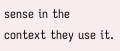sense in the context they use it.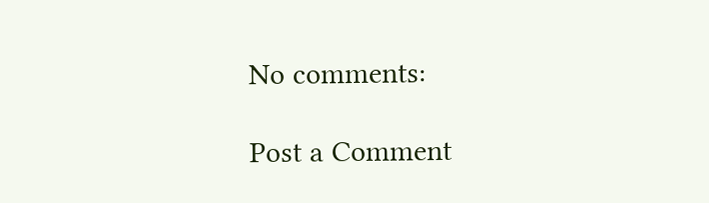No comments:

Post a Comment